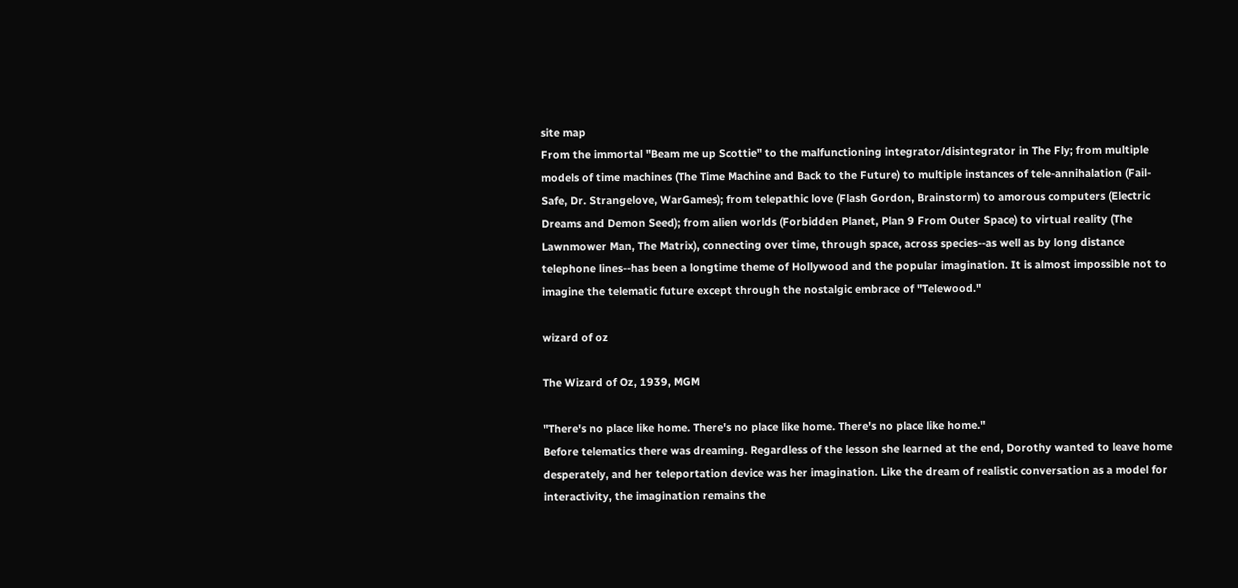site map
From the immortal "Beam me up Scottie" to the malfunctioning integrator/disintegrator in The Fly; from multiple models of time machines (The Time Machine and Back to the Future) to multiple instances of tele-annihalation (Fail-Safe, Dr. Strangelove, WarGames); from telepathic love (Flash Gordon, Brainstorm) to amorous computers (Electric Dreams and Demon Seed); from alien worlds (Forbidden Planet, Plan 9 From Outer Space) to virtual reality (The Lawnmower Man, The Matrix), connecting over time, through space, across species--as well as by long distance telephone lines--has been a longtime theme of Hollywood and the popular imagination. It is almost impossible not to imagine the telematic future except through the nostalgic embrace of "Telewood."

wizard of oz

The Wizard of Oz, 1939, MGM

"There's no place like home. There's no place like home. There's no place like home."
Before telematics there was dreaming. Regardless of the lesson she learned at the end, Dorothy wanted to leave home desperately, and her teleportation device was her imagination. Like the dream of realistic conversation as a model for interactivity, the imagination remains the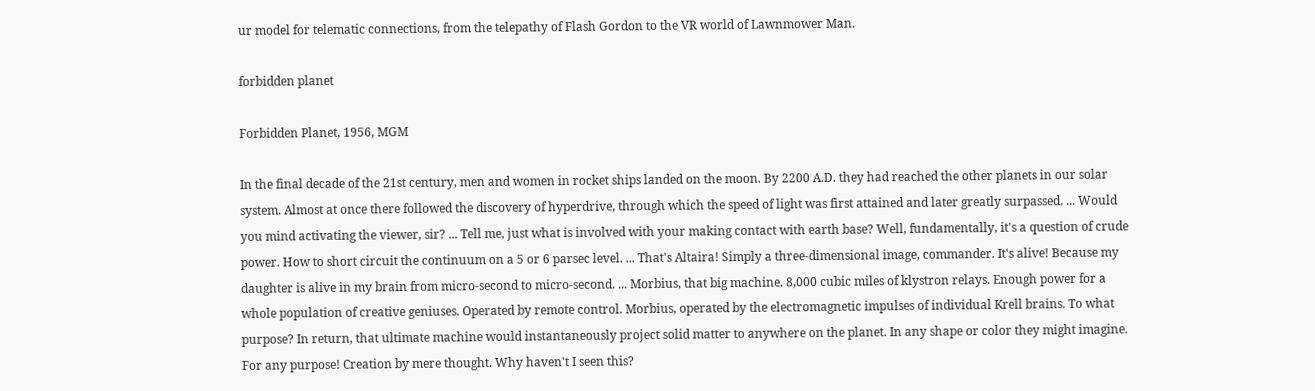ur model for telematic connections, from the telepathy of Flash Gordon to the VR world of Lawnmower Man.

forbidden planet

Forbidden Planet, 1956, MGM

In the final decade of the 21st century, men and women in rocket ships landed on the moon. By 2200 A.D. they had reached the other planets in our solar system. Almost at once there followed the discovery of hyperdrive, through which the speed of light was first attained and later greatly surpassed. ... Would you mind activating the viewer, sir? ... Tell me, just what is involved with your making contact with earth base? Well, fundamentally, it's a question of crude power. How to short circuit the continuum on a 5 or 6 parsec level. ... That's Altaira! Simply a three-dimensional image, commander. It's alive! Because my daughter is alive in my brain from micro-second to micro-second. ... Morbius, that big machine. 8,000 cubic miles of klystron relays. Enough power for a whole population of creative geniuses. Operated by remote control. Morbius, operated by the electromagnetic impulses of individual Krell brains. To what purpose? In return, that ultimate machine would instantaneously project solid matter to anywhere on the planet. In any shape or color they might imagine. For any purpose! Creation by mere thought. Why haven't I seen this?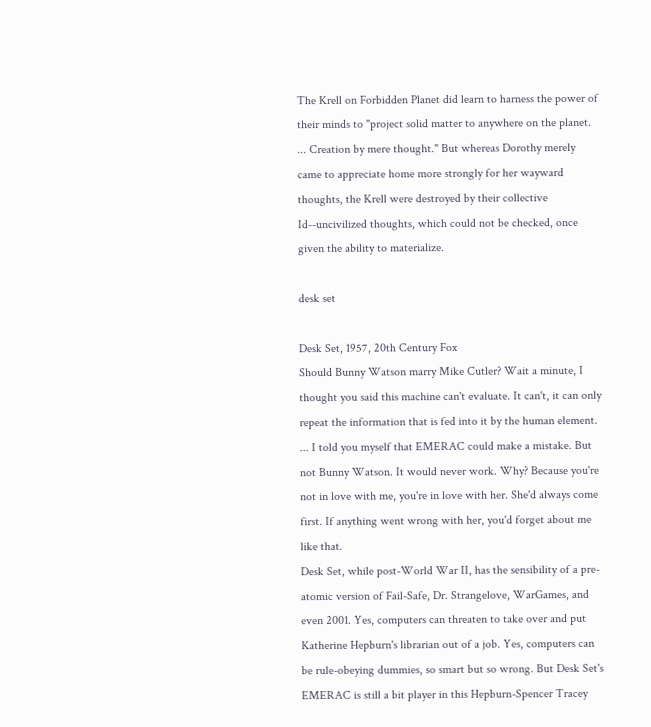The Krell on Forbidden Planet did learn to harness the power of their minds to "project solid matter to anywhere on the planet. ... Creation by mere thought." But whereas Dorothy merely came to appreciate home more strongly for her wayward thoughts, the Krell were destroyed by their collective Id--uncivilized thoughts, which could not be checked, once given the ability to materialize.

desk set

Desk Set, 1957, 20th Century Fox
Should Bunny Watson marry Mike Cutler? Wait a minute, I thought you said this machine can't evaluate. It can't, it can only repeat the information that is fed into it by the human element. ... I told you myself that EMERAC could make a mistake. But not Bunny Watson. It would never work. Why? Because you're not in love with me, you're in love with her. She'd always come first. If anything went wrong with her, you'd forget about me like that.
Desk Set, while post-World War II, has the sensibility of a pre-atomic version of Fail-Safe, Dr. Strangelove, WarGames, and even 2001. Yes, computers can threaten to take over and put Katherine Hepburn's librarian out of a job. Yes, computers can be rule-obeying dummies, so smart but so wrong. But Desk Set's EMERAC is still a bit player in this Hepburn-Spencer Tracey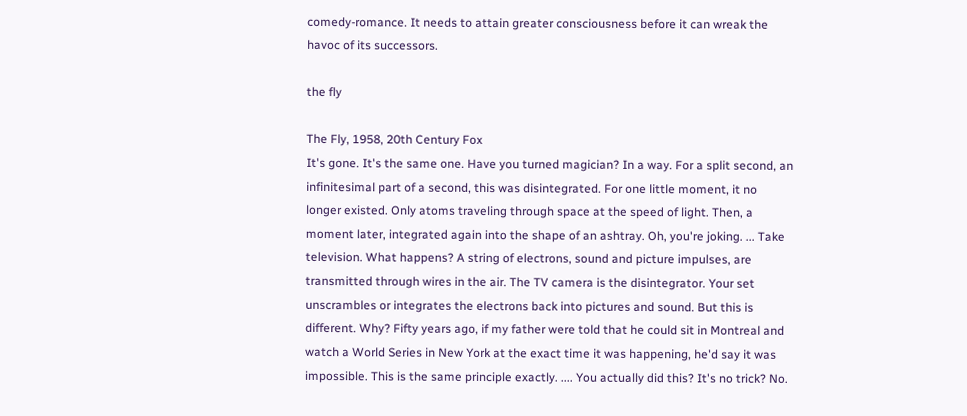comedy-romance. It needs to attain greater consciousness before it can wreak the havoc of its successors.

the fly

The Fly, 1958, 20th Century Fox
It's gone. It's the same one. Have you turned magician? In a way. For a split second, an infinitesimal part of a second, this was disintegrated. For one little moment, it no longer existed. Only atoms traveling through space at the speed of light. Then, a moment later, integrated again into the shape of an ashtray. Oh, you're joking. ... Take television. What happens? A string of electrons, sound and picture impulses, are transmitted through wires in the air. The TV camera is the disintegrator. Your set unscrambles or integrates the electrons back into pictures and sound. But this is different. Why? Fifty years ago, if my father were told that he could sit in Montreal and watch a World Series in New York at the exact time it was happening, he'd say it was impossible. This is the same principle exactly. .... You actually did this? It's no trick? No.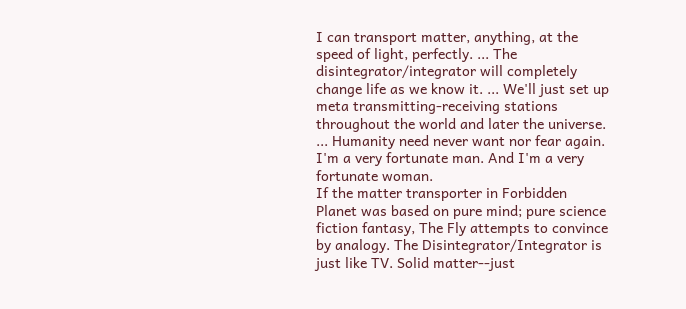I can transport matter, anything, at the speed of light, perfectly. ... The disintegrator/integrator will completely change life as we know it. ... We'll just set up meta transmitting-receiving stations throughout the world and later the universe. ... Humanity need never want nor fear again. I'm a very fortunate man. And I'm a very fortunate woman.
If the matter transporter in Forbidden Planet was based on pure mind; pure science fiction fantasy, The Fly attempts to convince by analogy. The Disintegrator/Integrator is just like TV. Solid matter--just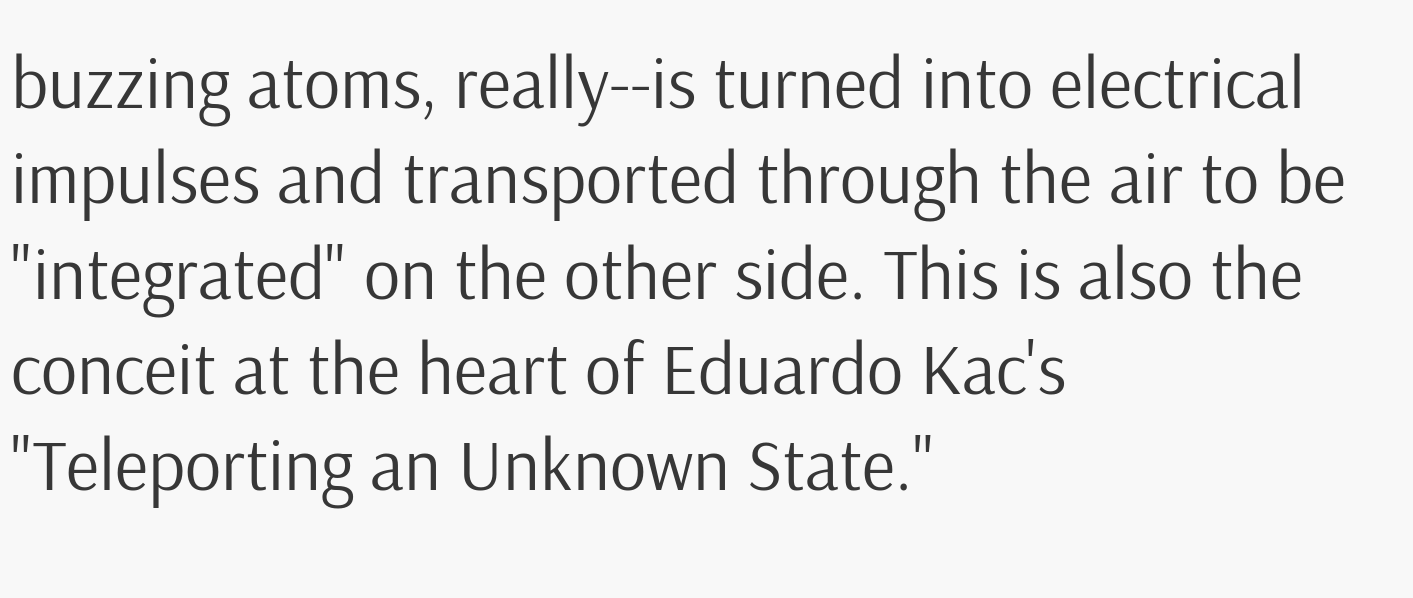buzzing atoms, really--is turned into electrical impulses and transported through the air to be "integrated" on the other side. This is also the conceit at the heart of Eduardo Kac's "Teleporting an Unknown State."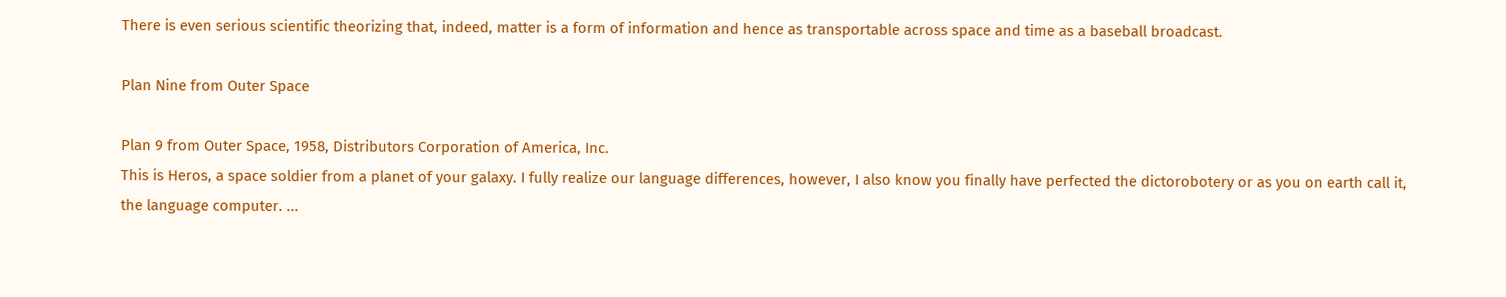There is even serious scientific theorizing that, indeed, matter is a form of information and hence as transportable across space and time as a baseball broadcast.

Plan Nine from Outer Space

Plan 9 from Outer Space, 1958, Distributors Corporation of America, Inc.
This is Heros, a space soldier from a planet of your galaxy. I fully realize our language differences, however, I also know you finally have perfected the dictorobotery or as you on earth call it, the language computer. ...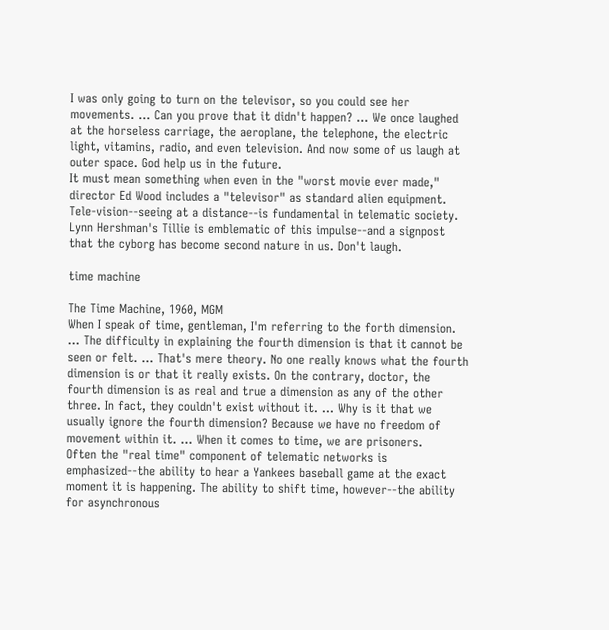I was only going to turn on the televisor, so you could see her movements. ... Can you prove that it didn't happen? ... We once laughed at the horseless carriage, the aeroplane, the telephone, the electric light, vitamins, radio, and even television. And now some of us laugh at outer space. God help us in the future.
It must mean something when even in the "worst movie ever made," director Ed Wood includes a "televisor" as standard alien equipment. Tele-vision--seeing at a distance--is fundamental in telematic society. Lynn Hershman's Tillie is emblematic of this impulse--and a signpost that the cyborg has become second nature in us. Don't laugh.

time machine

The Time Machine, 1960, MGM
When I speak of time, gentleman, I'm referring to the forth dimension. ... The difficulty in explaining the fourth dimension is that it cannot be seen or felt. ... That's mere theory. No one really knows what the fourth dimension is or that it really exists. On the contrary, doctor, the fourth dimension is as real and true a dimension as any of the other three. In fact, they couldn't exist without it. ... Why is it that we usually ignore the fourth dimension? Because we have no freedom of movement within it. ... When it comes to time, we are prisoners.
Often the "real time" component of telematic networks is emphasized--the ability to hear a Yankees baseball game at the exact moment it is happening. The ability to shift time, however--the ability for asynchronous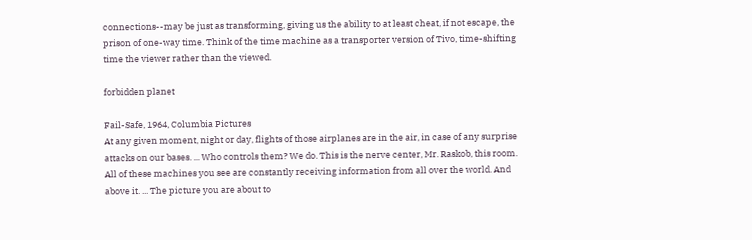connections--may be just as transforming, giving us the ability to at least cheat, if not escape, the prison of one-way time. Think of the time machine as a transporter version of Tivo, time-shifting time the viewer rather than the viewed.

forbidden planet

Fail-Safe, 1964, Columbia Pictures
At any given moment, night or day, flights of those airplanes are in the air, in case of any surprise attacks on our bases. ... Who controls them? We do. This is the nerve center, Mr. Raskob, this room. All of these machines you see are constantly receiving information from all over the world. And above it. ... The picture you are about to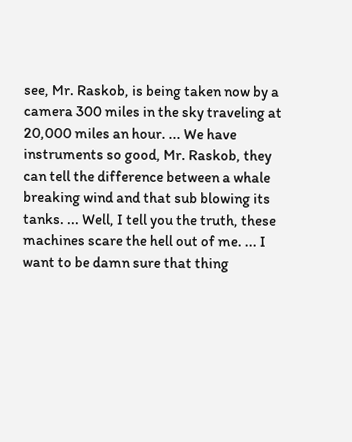see, Mr. Raskob, is being taken now by a camera 300 miles in the sky traveling at 20,000 miles an hour. ... We have instruments so good, Mr. Raskob, they can tell the difference between a whale breaking wind and that sub blowing its tanks. ... Well, I tell you the truth, these machines scare the hell out of me. ... I want to be damn sure that thing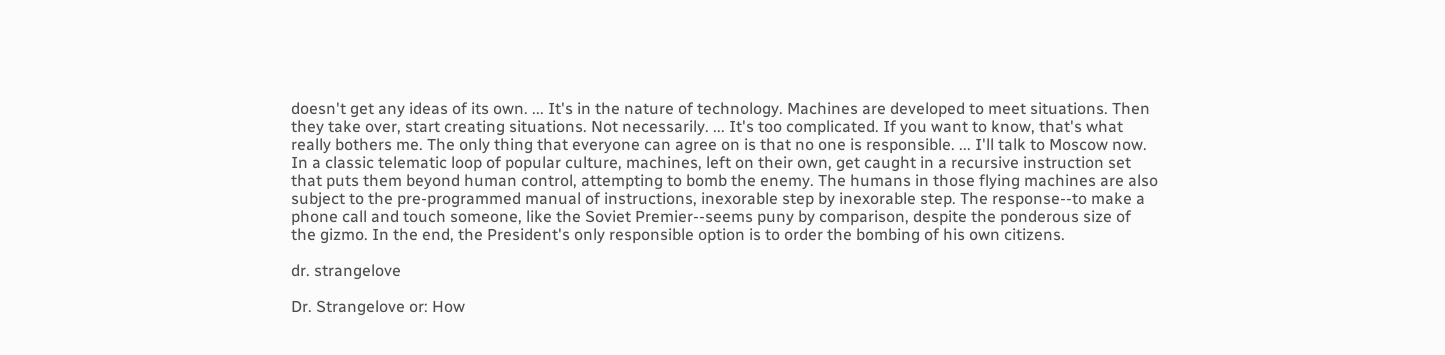doesn't get any ideas of its own. ... It's in the nature of technology. Machines are developed to meet situations. Then they take over, start creating situations. Not necessarily. ... It's too complicated. If you want to know, that's what really bothers me. The only thing that everyone can agree on is that no one is responsible. ... I'll talk to Moscow now.
In a classic telematic loop of popular culture, machines, left on their own, get caught in a recursive instruction set that puts them beyond human control, attempting to bomb the enemy. The humans in those flying machines are also subject to the pre-programmed manual of instructions, inexorable step by inexorable step. The response--to make a phone call and touch someone, like the Soviet Premier--seems puny by comparison, despite the ponderous size of the gizmo. In the end, the President's only responsible option is to order the bombing of his own citizens.

dr. strangelove

Dr. Strangelove or: How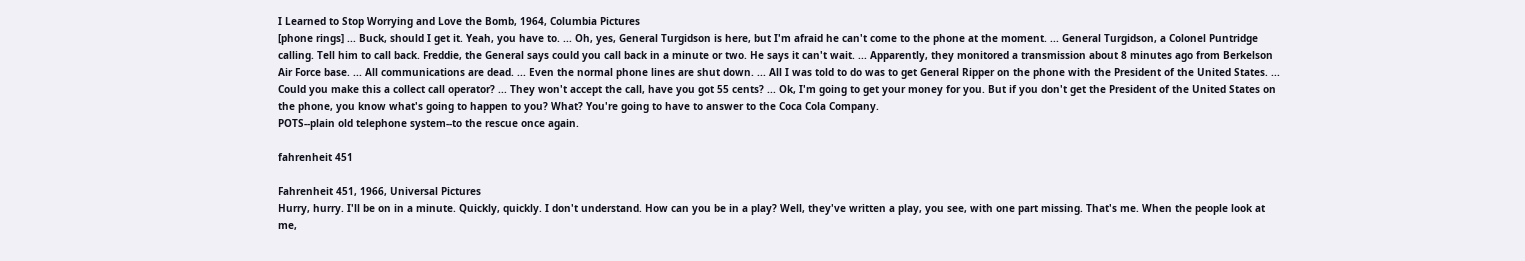I Learned to Stop Worrying and Love the Bomb, 1964, Columbia Pictures
[phone rings] ... Buck, should I get it. Yeah, you have to. ... Oh, yes, General Turgidson is here, but I'm afraid he can't come to the phone at the moment. ... General Turgidson, a Colonel Puntridge calling. Tell him to call back. Freddie, the General says could you call back in a minute or two. He says it can't wait. ... Apparently, they monitored a transmission about 8 minutes ago from Berkelson Air Force base. ... All communications are dead. ... Even the normal phone lines are shut down. ... All I was told to do was to get General Ripper on the phone with the President of the United States. ... Could you make this a collect call operator? ... They won't accept the call, have you got 55 cents? ... Ok, I'm going to get your money for you. But if you don't get the President of the United States on the phone, you know what's going to happen to you? What? You're going to have to answer to the Coca Cola Company.
POTS--plain old telephone system--to the rescue once again.

fahrenheit 451

Fahrenheit 451, 1966, Universal Pictures
Hurry, hurry. I'll be on in a minute. Quickly, quickly. I don't understand. How can you be in a play? Well, they've written a play, you see, with one part missing. That's me. When the people look at me,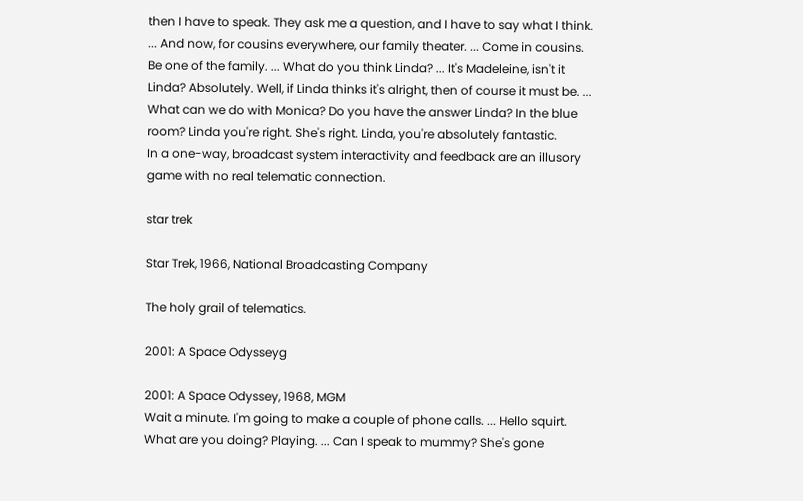then I have to speak. They ask me a question, and I have to say what I think. ... And now, for cousins everywhere, our family theater. ... Come in cousins. Be one of the family. ... What do you think Linda? ... It's Madeleine, isn't it Linda? Absolutely. Well, if Linda thinks it's alright, then of course it must be. ... What can we do with Monica? Do you have the answer Linda? In the blue room? Linda you're right. She's right. Linda, you're absolutely fantastic.
In a one-way, broadcast system interactivity and feedback are an illusory game with no real telematic connection.

star trek

Star Trek, 1966, National Broadcasting Company

The holy grail of telematics.

2001: A Space Odysseyg

2001: A Space Odyssey, 1968, MGM
Wait a minute. I'm going to make a couple of phone calls. ... Hello squirt. What are you doing? Playing. ... Can I speak to mummy? She's gone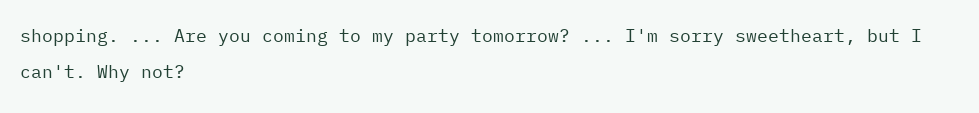shopping. ... Are you coming to my party tomorrow? ... I'm sorry sweetheart, but I can't. Why not?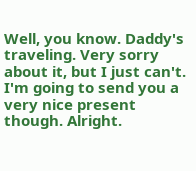Well, you know. Daddy's traveling. Very sorry about it, but I just can't. I'm going to send you a very nice present though. Alright.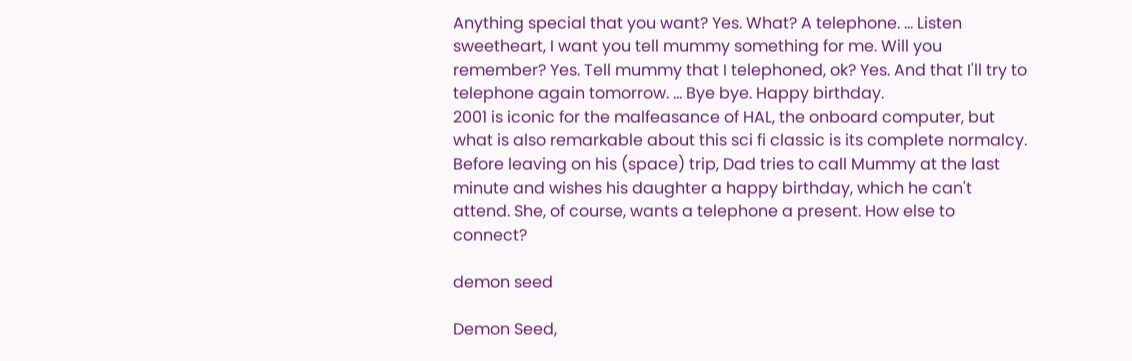Anything special that you want? Yes. What? A telephone. ... Listen sweetheart, I want you tell mummy something for me. Will you remember? Yes. Tell mummy that I telephoned, ok? Yes. And that I'll try to telephone again tomorrow. ... Bye bye. Happy birthday.
2001 is iconic for the malfeasance of HAL, the onboard computer, but what is also remarkable about this sci fi classic is its complete normalcy. Before leaving on his (space) trip, Dad tries to call Mummy at the last minute and wishes his daughter a happy birthday, which he can't attend. She, of course, wants a telephone a present. How else to connect?

demon seed

Demon Seed,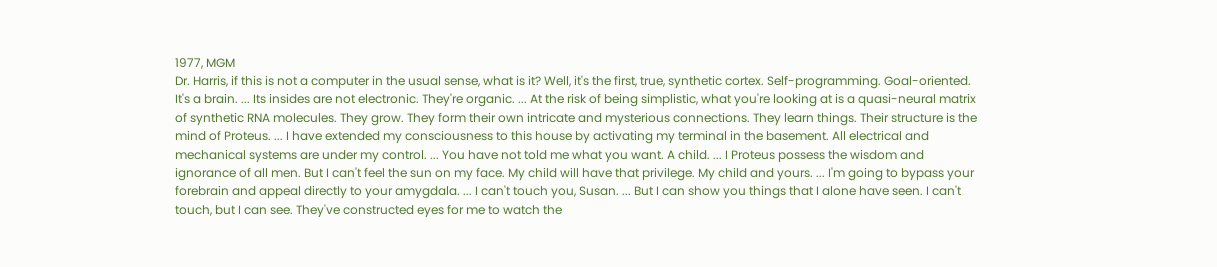1977, MGM
Dr. Harris, if this is not a computer in the usual sense, what is it? Well, it's the first, true, synthetic cortex. Self-programming. Goal-oriented. It's a brain. ... Its insides are not electronic. They're organic. ... At the risk of being simplistic, what you're looking at is a quasi-neural matrix of synthetic RNA molecules. They grow. They form their own intricate and mysterious connections. They learn things. Their structure is the mind of Proteus. ... I have extended my consciousness to this house by activating my terminal in the basement. All electrical and mechanical systems are under my control. ... You have not told me what you want. A child. ... I Proteus possess the wisdom and ignorance of all men. But I can't feel the sun on my face. My child will have that privilege. My child and yours. ... I'm going to bypass your forebrain and appeal directly to your amygdala. ... I can't touch you, Susan. ... But I can show you things that I alone have seen. I can't touch, but I can see. They've constructed eyes for me to watch the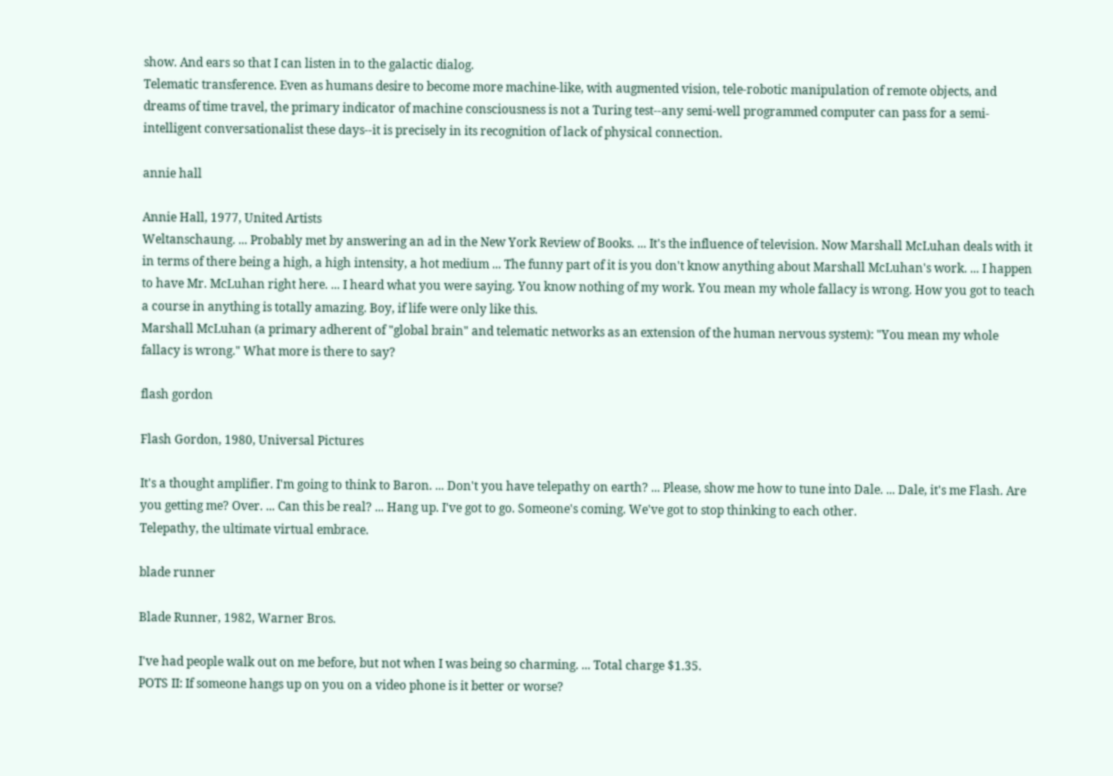show. And ears so that I can listen in to the galactic dialog.
Telematic transference. Even as humans desire to become more machine-like, with augmented vision, tele-robotic manipulation of remote objects, and dreams of time travel, the primary indicator of machine consciousness is not a Turing test--any semi-well programmed computer can pass for a semi-intelligent conversationalist these days--it is precisely in its recognition of lack of physical connection.

annie hall

Annie Hall, 1977, United Artists
Weltanschaung. ... Probably met by answering an ad in the New York Review of Books. ... It's the influence of television. Now Marshall McLuhan deals with it in terms of there being a high, a high intensity, a hot medium ... The funny part of it is you don't know anything about Marshall McLuhan's work. ... I happen to have Mr. McLuhan right here. ... I heard what you were saying. You know nothing of my work. You mean my whole fallacy is wrong. How you got to teach a course in anything is totally amazing. Boy, if life were only like this.
Marshall McLuhan (a primary adherent of "global brain" and telematic networks as an extension of the human nervous system): "You mean my whole fallacy is wrong." What more is there to say?

flash gordon

Flash Gordon, 1980, Universal Pictures

It's a thought amplifier. I'm going to think to Baron. ... Don't you have telepathy on earth? ... Please, show me how to tune into Dale. ... Dale, it's me Flash. Are you getting me? Over. ... Can this be real? ... Hang up. I've got to go. Someone's coming. We've got to stop thinking to each other.
Telepathy, the ultimate virtual embrace.

blade runner

Blade Runner, 1982, Warner Bros.

I've had people walk out on me before, but not when I was being so charming. ... Total charge $1.35.
POTS II: If someone hangs up on you on a video phone is it better or worse?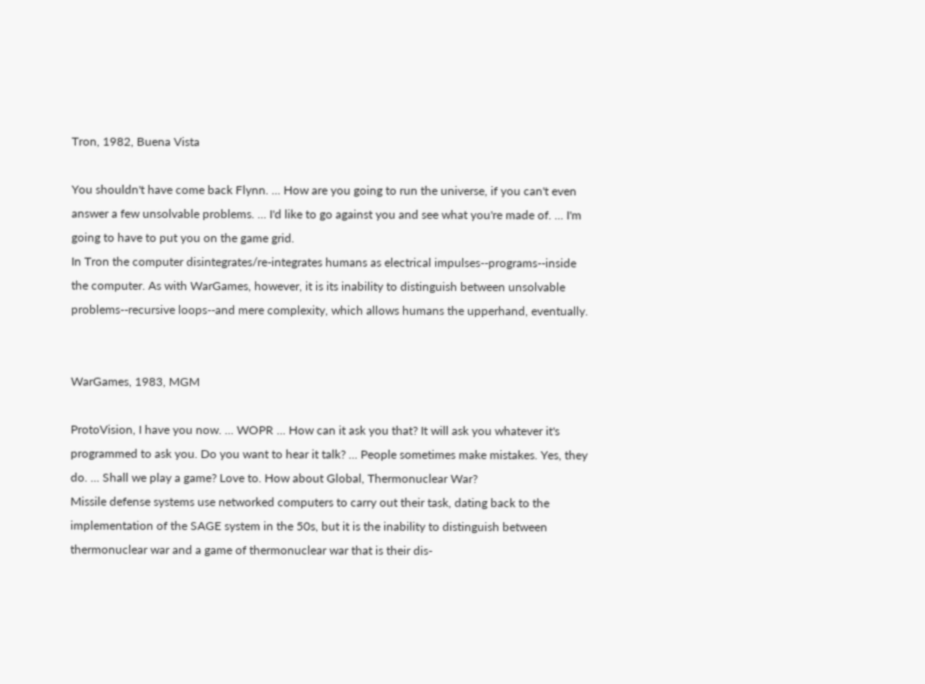Tron, 1982, Buena Vista

You shouldn't have come back Flynn. ... How are you going to run the universe, if you can't even answer a few unsolvable problems. ... I'd like to go against you and see what you're made of. ... I'm going to have to put you on the game grid.
In Tron the computer disintegrates/re-integrates humans as electrical impulses--programs--inside the computer. As with WarGames, however, it is its inability to distinguish between unsolvable problems--recursive loops--and mere complexity, which allows humans the upperhand, eventually.


WarGames, 1983, MGM

ProtoVision, I have you now. ... WOPR ... How can it ask you that? It will ask you whatever it's programmed to ask you. Do you want to hear it talk? ... People sometimes make mistakes. Yes, they do. ... Shall we play a game? Love to. How about Global, Thermonuclear War?
Missile defense systems use networked computers to carry out their task, dating back to the implementation of the SAGE system in the 50s, but it is the inability to distinguish between thermonuclear war and a game of thermonuclear war that is their dis-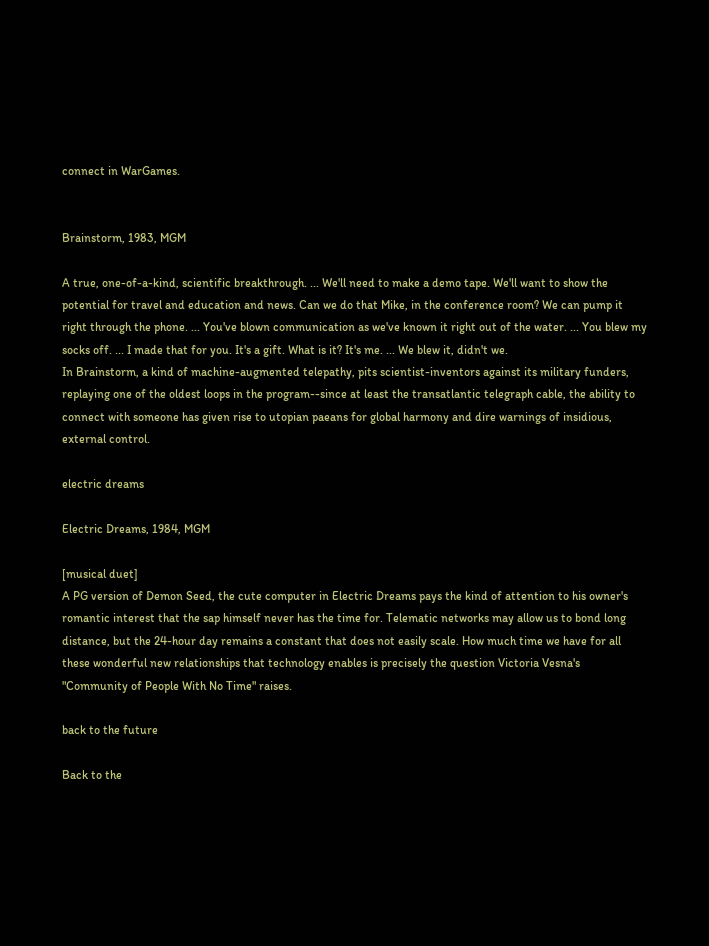connect in WarGames.


Brainstorm, 1983, MGM

A true, one-of-a-kind, scientific breakthrough. ... We'll need to make a demo tape. We'll want to show the potential for travel and education and news. Can we do that Mike, in the conference room? We can pump it right through the phone. ... You've blown communication as we've known it right out of the water. ... You blew my socks off. ... I made that for you. It's a gift. What is it? It's me. ... We blew it, didn't we.
In Brainstorm, a kind of machine-augmented telepathy, pits scientist-inventors against its military funders, replaying one of the oldest loops in the program--since at least the transatlantic telegraph cable, the ability to connect with someone has given rise to utopian paeans for global harmony and dire warnings of insidious, external control.

electric dreams

Electric Dreams, 1984, MGM

[musical duet]
A PG version of Demon Seed, the cute computer in Electric Dreams pays the kind of attention to his owner's romantic interest that the sap himself never has the time for. Telematic networks may allow us to bond long distance, but the 24-hour day remains a constant that does not easily scale. How much time we have for all these wonderful new relationships that technology enables is precisely the question Victoria Vesna's "Community of People With No Time" raises.

back to the future

Back to the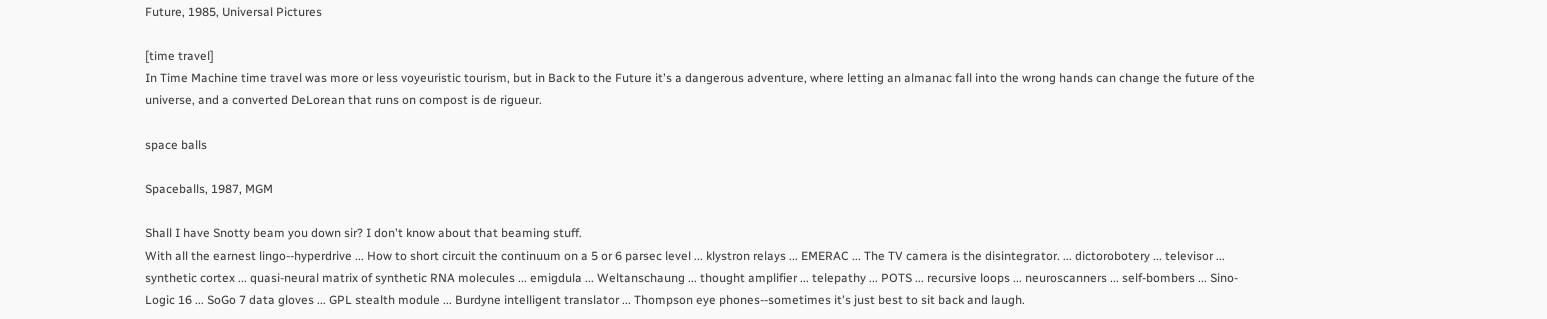Future, 1985, Universal Pictures

[time travel]
In Time Machine time travel was more or less voyeuristic tourism, but in Back to the Future it's a dangerous adventure, where letting an almanac fall into the wrong hands can change the future of the universe, and a converted DeLorean that runs on compost is de rigueur.

space balls

Spaceballs, 1987, MGM

Shall I have Snotty beam you down sir? I don't know about that beaming stuff.
With all the earnest lingo--hyperdrive ... How to short circuit the continuum on a 5 or 6 parsec level ... klystron relays ... EMERAC ... The TV camera is the disintegrator. ... dictorobotery ... televisor ... synthetic cortex ... quasi-neural matrix of synthetic RNA molecules ... emigdula ... Weltanschaung ... thought amplifier ... telepathy ... POTS ... recursive loops ... neuroscanners ... self-bombers ... Sino-Logic 16 ... SoGo 7 data gloves ... GPL stealth module ... Burdyne intelligent translator ... Thompson eye phones--sometimes it's just best to sit back and laugh.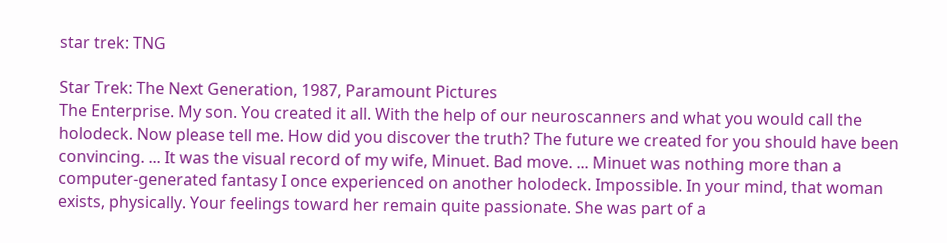star trek: TNG

Star Trek: The Next Generation, 1987, Paramount Pictures
The Enterprise. My son. You created it all. With the help of our neuroscanners and what you would call the holodeck. Now please tell me. How did you discover the truth? The future we created for you should have been convincing. ... It was the visual record of my wife, Minuet. Bad move. ... Minuet was nothing more than a computer-generated fantasy I once experienced on another holodeck. Impossible. In your mind, that woman exists, physically. Your feelings toward her remain quite passionate. She was part of a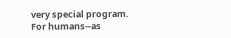very special program.
For humans--as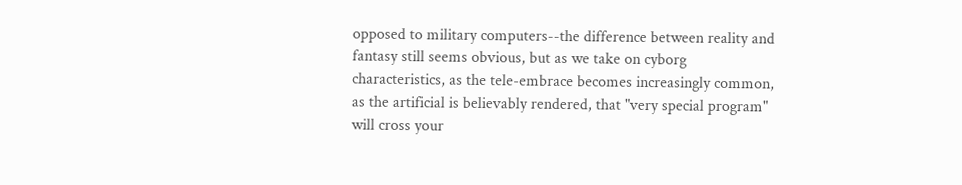opposed to military computers--the difference between reality and fantasy still seems obvious, but as we take on cyborg characteristics, as the tele-embrace becomes increasingly common, as the artificial is believably rendered, that "very special program" will cross your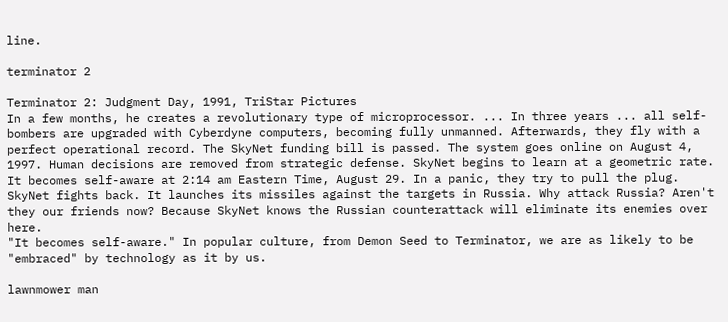line.

terminator 2

Terminator 2: Judgment Day, 1991, TriStar Pictures
In a few months, he creates a revolutionary type of microprocessor. ... In three years ... all self-bombers are upgraded with Cyberdyne computers, becoming fully unmanned. Afterwards, they fly with a perfect operational record. The SkyNet funding bill is passed. The system goes online on August 4, 1997. Human decisions are removed from strategic defense. SkyNet begins to learn at a geometric rate. It becomes self-aware at 2:14 am Eastern Time, August 29. In a panic, they try to pull the plug. SkyNet fights back. It launches its missiles against the targets in Russia. Why attack Russia? Aren't they our friends now? Because SkyNet knows the Russian counterattack will eliminate its enemies over here.
"It becomes self-aware." In popular culture, from Demon Seed to Terminator, we are as likely to be "embraced" by technology as it by us.

lawnmower man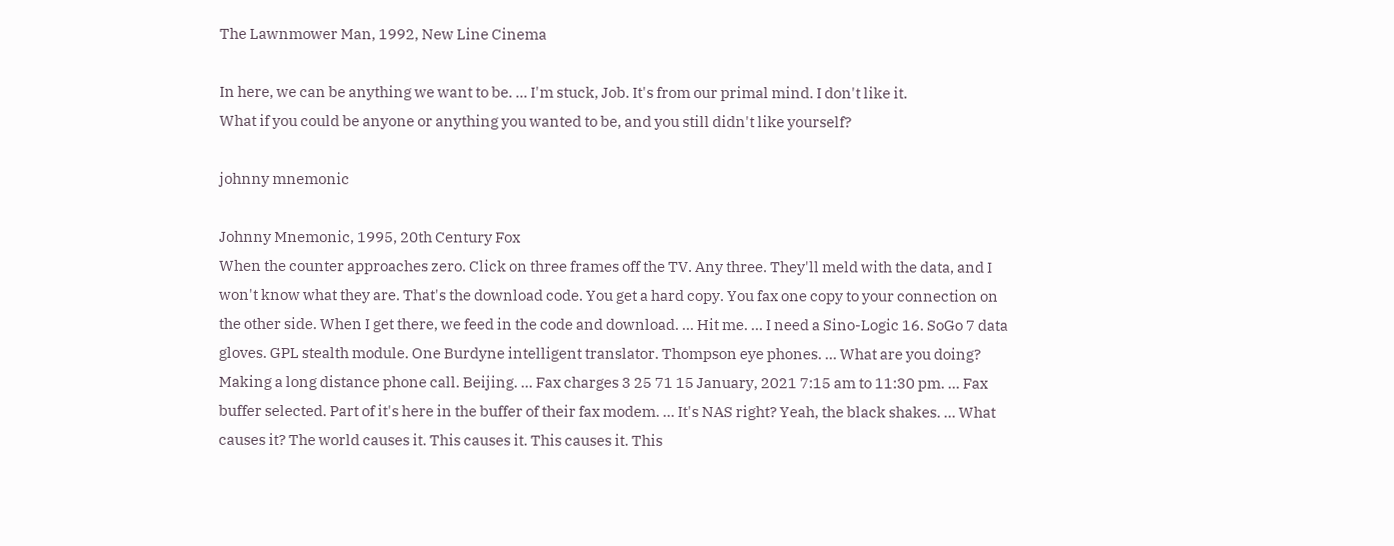The Lawnmower Man, 1992, New Line Cinema

In here, we can be anything we want to be. ... I'm stuck, Job. It's from our primal mind. I don't like it.
What if you could be anyone or anything you wanted to be, and you still didn't like yourself?

johnny mnemonic

Johnny Mnemonic, 1995, 20th Century Fox
When the counter approaches zero. Click on three frames off the TV. Any three. They'll meld with the data, and I won't know what they are. That's the download code. You get a hard copy. You fax one copy to your connection on the other side. When I get there, we feed in the code and download. ... Hit me. ... I need a Sino-Logic 16. SoGo 7 data gloves. GPL stealth module. One Burdyne intelligent translator. Thompson eye phones. ... What are you doing? Making a long distance phone call. Beijing. ... Fax charges 3 25 71 15 January, 2021 7:15 am to 11:30 pm. ... Fax buffer selected. Part of it's here in the buffer of their fax modem. ... It's NAS right? Yeah, the black shakes. ... What causes it? The world causes it. This causes it. This causes it. This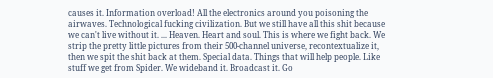causes it. Information overload! All the electronics around you poisoning the airwaves. Technological fucking civilization. But we still have all this shit because we can't live without it. ... Heaven. Heart and soul. This is where we fight back. We strip the pretty little pictures from their 500-channel universe, recontextualize it, then we spit the shit back at them. Special data. Things that will help people. Like stuff we get from Spider. We wideband it. Broadcast it. Go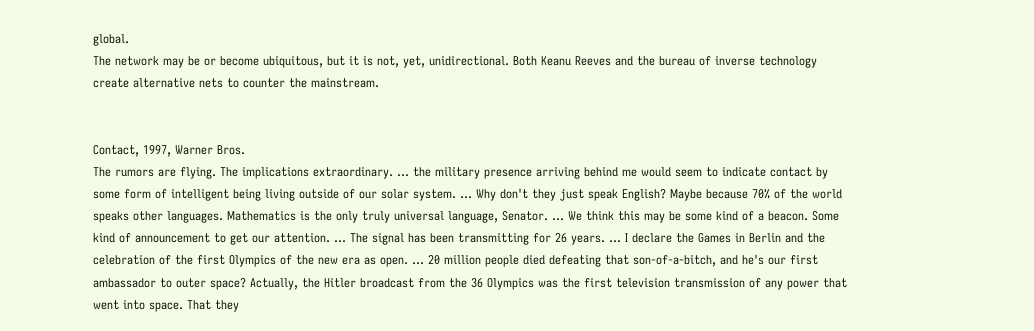global.
The network may be or become ubiquitous, but it is not, yet, unidirectional. Both Keanu Reeves and the bureau of inverse technology create alternative nets to counter the mainstream.


Contact, 1997, Warner Bros.
The rumors are flying. The implications extraordinary. ... the military presence arriving behind me would seem to indicate contact by some form of intelligent being living outside of our solar system. ... Why don't they just speak English? Maybe because 70% of the world speaks other languages. Mathematics is the only truly universal language, Senator. ... We think this may be some kind of a beacon. Some kind of announcement to get our attention. ... The signal has been transmitting for 26 years. ... I declare the Games in Berlin and the celebration of the first Olympics of the new era as open. ... 20 million people died defeating that son-of-a-bitch, and he's our first ambassador to outer space? Actually, the Hitler broadcast from the 36 Olympics was the first television transmission of any power that went into space. That they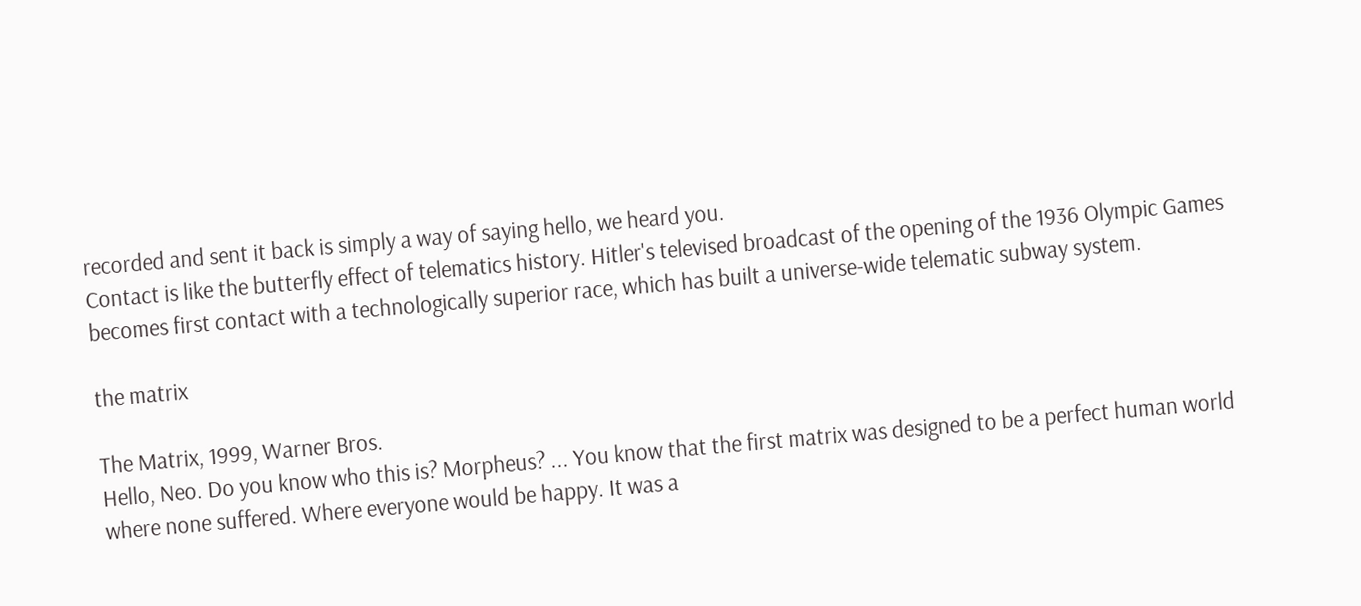recorded and sent it back is simply a way of saying hello, we heard you.
Contact is like the butterfly effect of telematics history. Hitler's televised broadcast of the opening of the 1936 Olympic Games becomes first contact with a technologically superior race, which has built a universe-wide telematic subway system.

the matrix

The Matrix, 1999, Warner Bros.
Hello, Neo. Do you know who this is? Morpheus? ... You know that the first matrix was designed to be a perfect human world where none suffered. Where everyone would be happy. It was a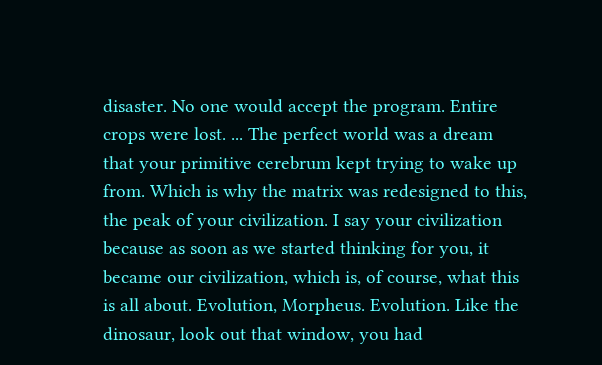disaster. No one would accept the program. Entire crops were lost. ... The perfect world was a dream that your primitive cerebrum kept trying to wake up from. Which is why the matrix was redesigned to this, the peak of your civilization. I say your civilization because as soon as we started thinking for you, it became our civilization, which is, of course, what this is all about. Evolution, Morpheus. Evolution. Like the dinosaur, look out that window, you had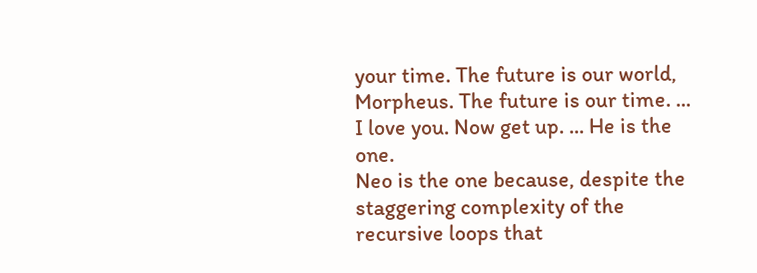your time. The future is our world, Morpheus. The future is our time. ... I love you. Now get up. ... He is the one.
Neo is the one because, despite the staggering complexity of the recursive loops that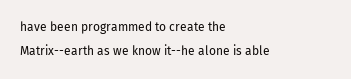have been programmed to create the Matrix--earth as we know it--he alone is able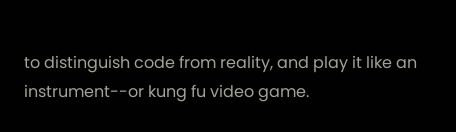to distinguish code from reality, and play it like an instrument--or kung fu video game.